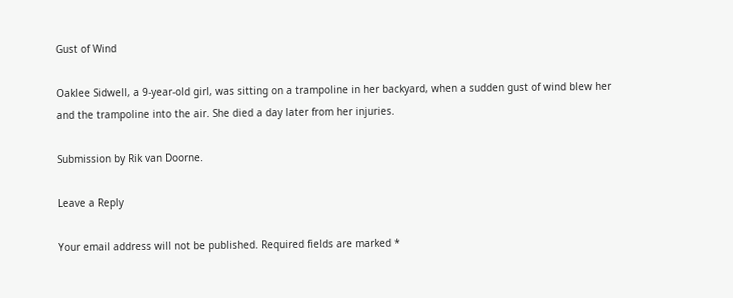Gust of Wind

Oaklee Sidwell, a 9-year-old girl, was sitting on a trampoline in her backyard, when a sudden gust of wind blew her and the trampoline into the air. She died a day later from her injuries.

Submission by Rik van Doorne.

Leave a Reply

Your email address will not be published. Required fields are marked *